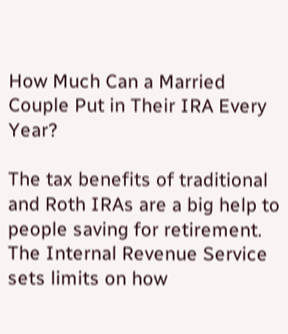How Much Can a Married Couple Put in Their IRA Every Year?

The tax benefits of traditional and Roth IRAs are a big help to people saving for retirement. The Internal Revenue Service sets limits on how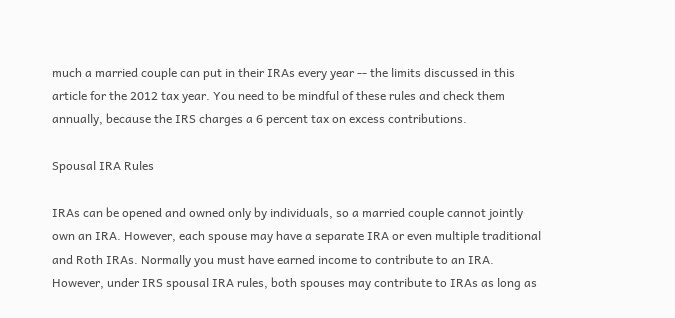much a married couple can put in their IRAs every year -- the limits discussed in this article for the 2012 tax year. You need to be mindful of these rules and check them annually, because the IRS charges a 6 percent tax on excess contributions.

Spousal IRA Rules

IRAs can be opened and owned only by individuals, so a married couple cannot jointly own an IRA. However, each spouse may have a separate IRA or even multiple traditional and Roth IRAs. Normally you must have earned income to contribute to an IRA. However, under IRS spousal IRA rules, both spouses may contribute to IRAs as long as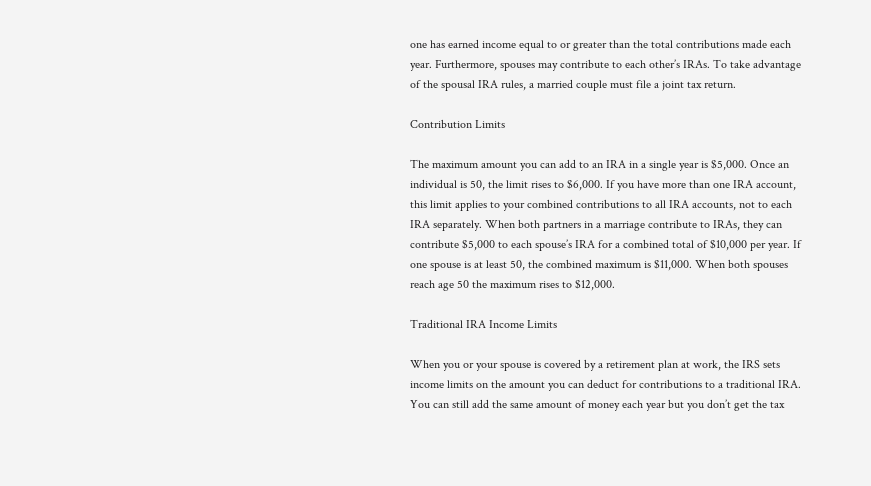one has earned income equal to or greater than the total contributions made each year. Furthermore, spouses may contribute to each other’s IRAs. To take advantage of the spousal IRA rules, a married couple must file a joint tax return.

Contribution Limits

The maximum amount you can add to an IRA in a single year is $5,000. Once an individual is 50, the limit rises to $6,000. If you have more than one IRA account, this limit applies to your combined contributions to all IRA accounts, not to each IRA separately. When both partners in a marriage contribute to IRAs, they can contribute $5,000 to each spouse’s IRA for a combined total of $10,000 per year. If one spouse is at least 50, the combined maximum is $11,000. When both spouses reach age 50 the maximum rises to $12,000.

Traditional IRA Income Limits

When you or your spouse is covered by a retirement plan at work, the IRS sets income limits on the amount you can deduct for contributions to a traditional IRA. You can still add the same amount of money each year but you don’t get the tax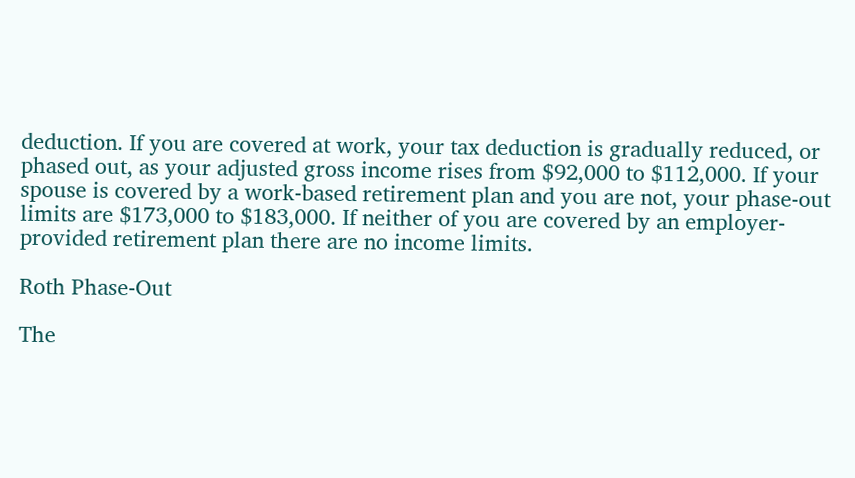deduction. If you are covered at work, your tax deduction is gradually reduced, or phased out, as your adjusted gross income rises from $92,000 to $112,000. If your spouse is covered by a work-based retirement plan and you are not, your phase-out limits are $173,000 to $183,000. If neither of you are covered by an employer-provided retirement plan there are no income limits.

Roth Phase-Out

The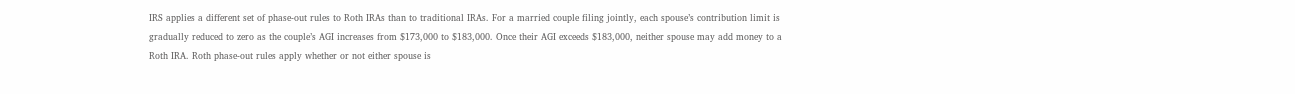IRS applies a different set of phase-out rules to Roth IRAs than to traditional IRAs. For a married couple filing jointly, each spouse’s contribution limit is gradually reduced to zero as the couple’s AGI increases from $173,000 to $183,000. Once their AGI exceeds $183,000, neither spouse may add money to a Roth IRA. Roth phase-out rules apply whether or not either spouse is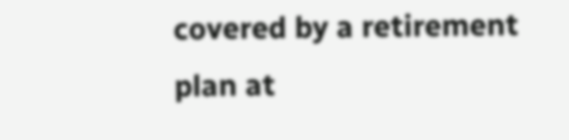covered by a retirement plan at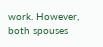work. However, both spouses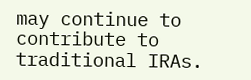may continue to contribute to traditional IRAs.